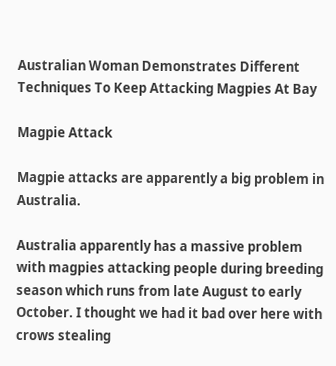Australian Woman Demonstrates Different Techniques To Keep Attacking Magpies At Bay

Magpie Attack

Magpie attacks are apparently a big problem in Australia.

Australia apparently has a massive problem with magpies attacking people during breeding season which runs from late August to early October. I thought we had it bad over here with crows stealing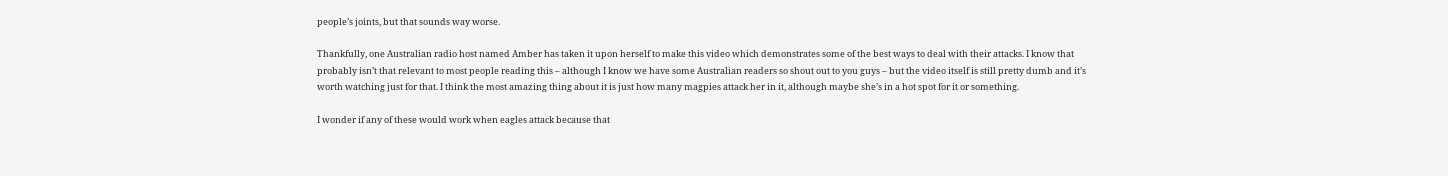people’s joints, but that sounds way worse.

Thankfully, one Australian radio host named Amber has taken it upon herself to make this video which demonstrates some of the best ways to deal with their attacks. I know that probably isn’t that relevant to most people reading this – although I know we have some Australian readers so shout out to you guys – but the video itself is still pretty dumb and it’s worth watching just for that. I think the most amazing thing about it is just how many magpies attack her in it, although maybe she’s in a hot spot for it or something.

I wonder if any of these would work when eagles attack because that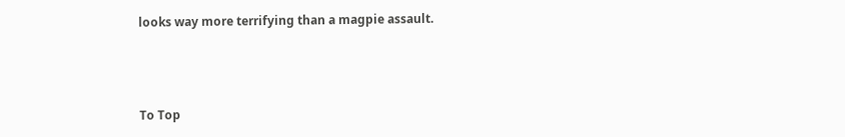looks way more terrifying than a magpie assault.



To Top